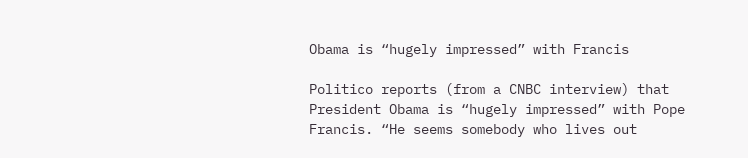Obama is “hugely impressed” with Francis

Politico reports (from a CNBC interview) that  President Obama is “hugely impressed” with Pope Francis. “He seems somebody who lives out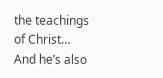the teachings of Christ… And he’s also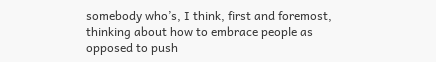somebody who’s, I think, first and foremost, thinking about how to embrace people as opposed to push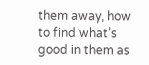them away, how to find what’s good in them as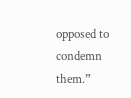opposed to condemn them.”